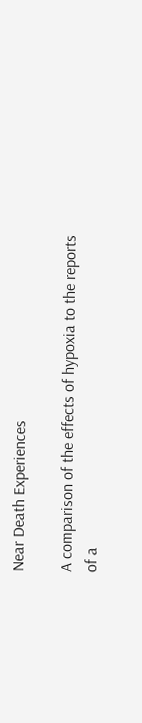Near Death Experiences

A comparison of the effects of hypoxia to the reports of a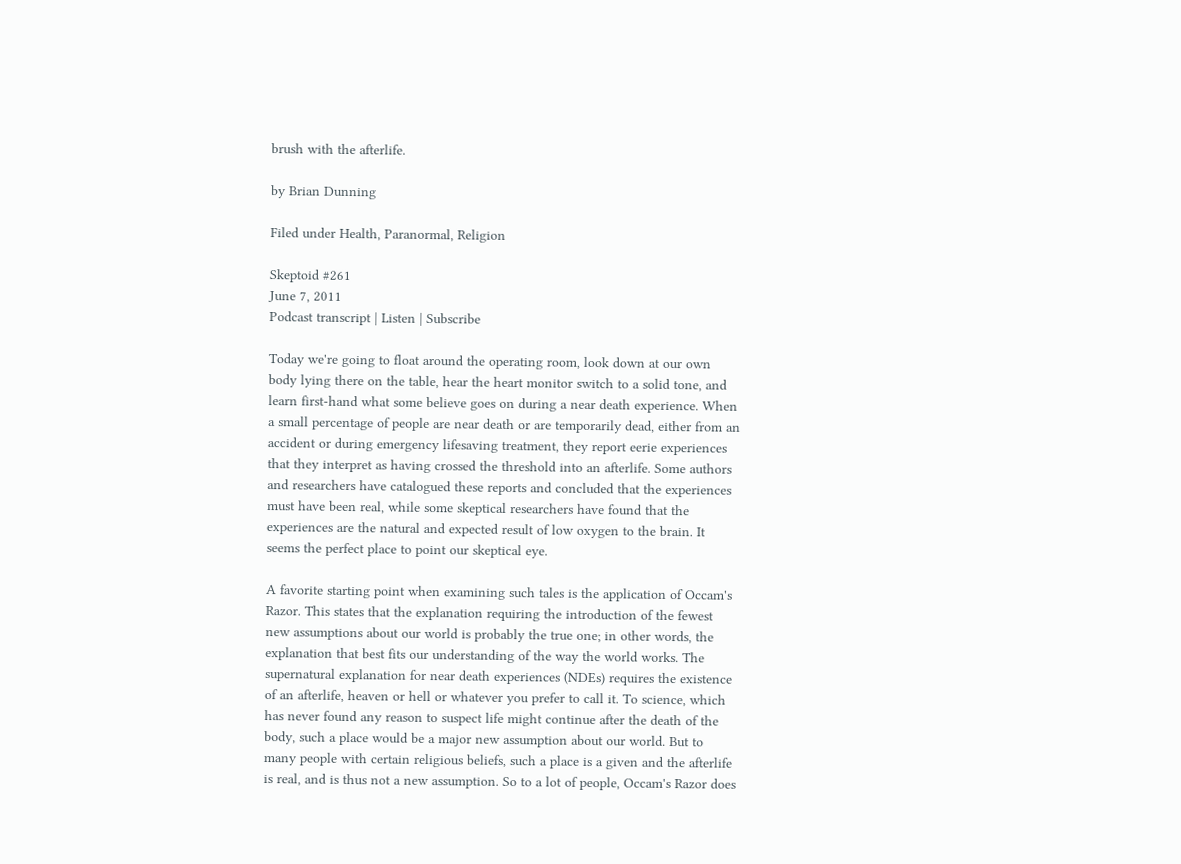brush with the afterlife.

by Brian Dunning

Filed under Health, Paranormal, Religion

Skeptoid #261
June 7, 2011
Podcast transcript | Listen | Subscribe

Today we're going to float around the operating room, look down at our own body lying there on the table, hear the heart monitor switch to a solid tone, and learn first-hand what some believe goes on during a near death experience. When a small percentage of people are near death or are temporarily dead, either from an accident or during emergency lifesaving treatment, they report eerie experiences that they interpret as having crossed the threshold into an afterlife. Some authors and researchers have catalogued these reports and concluded that the experiences must have been real, while some skeptical researchers have found that the experiences are the natural and expected result of low oxygen to the brain. It seems the perfect place to point our skeptical eye.

A favorite starting point when examining such tales is the application of Occam's Razor. This states that the explanation requiring the introduction of the fewest new assumptions about our world is probably the true one; in other words, the explanation that best fits our understanding of the way the world works. The supernatural explanation for near death experiences (NDEs) requires the existence of an afterlife, heaven or hell or whatever you prefer to call it. To science, which has never found any reason to suspect life might continue after the death of the body, such a place would be a major new assumption about our world. But to many people with certain religious beliefs, such a place is a given and the afterlife is real, and is thus not a new assumption. So to a lot of people, Occam's Razor does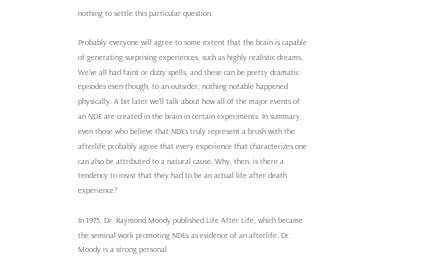nothing to settle this particular question.

Probably everyone will agree to some extent that the brain is capable of generating surprising experiences, such as highly realistic dreams. We've all had faint or dizzy spells, and these can be pretty dramatic episodes even though, to an outsider, nothing notable happened physically. A bit later we'll talk about how all of the major events of an NDE are created in the brain in certain experiments. In summary, even those who believe that NDEs truly represent a brush with the afterlife probably agree that every experience that characterizes one can also be attributed to a natural cause. Why, then, is there a tendency to insist that they had to be an actual life after death experience?

In 1975, Dr. Raymond Moody published Life After Life, which became the seminal work promoting NDEs as evidence of an afterlife. Dr. Moody is a strong personal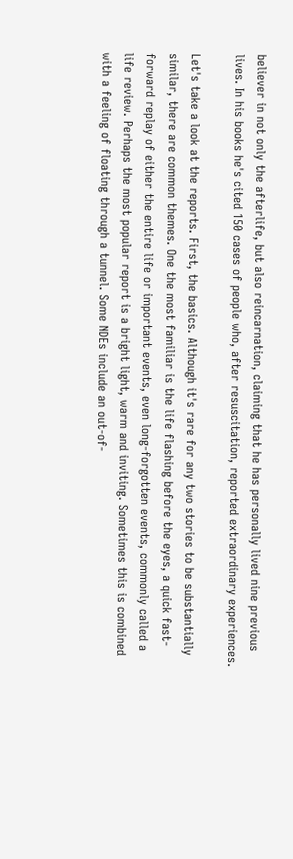believer in not only the afterlife, but also reincarnation, claiming that he has personally lived nine previous lives. In his books he's cited 150 cases of people who, after resuscitation, reported extraordinary experiences.

Let's take a look at the reports. First, the basics. Although it's rare for any two stories to be substantially similar, there are common themes. One the most familiar is the life flashing before the eyes, a quick fast-forward replay of either the entire life or important events, even long-forgotten events, commonly called a life review. Perhaps the most popular report is a bright light, warm and inviting. Sometimes this is combined with a feeling of floating through a tunnel. Some NDEs include an out-of-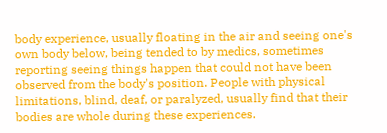body experience, usually floating in the air and seeing one's own body below, being tended to by medics, sometimes reporting seeing things happen that could not have been observed from the body's position. People with physical limitations, blind, deaf, or paralyzed, usually find that their bodies are whole during these experiences.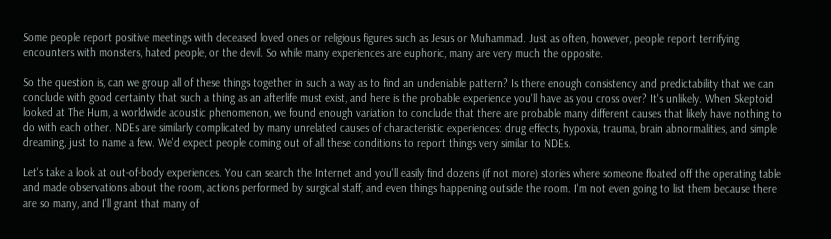Some people report positive meetings with deceased loved ones or religious figures such as Jesus or Muhammad. Just as often, however, people report terrifying encounters with monsters, hated people, or the devil. So while many experiences are euphoric, many are very much the opposite.

So the question is, can we group all of these things together in such a way as to find an undeniable pattern? Is there enough consistency and predictability that we can conclude with good certainty that such a thing as an afterlife must exist, and here is the probable experience you'll have as you cross over? It's unlikely. When Skeptoid looked at The Hum, a worldwide acoustic phenomenon, we found enough variation to conclude that there are probable many different causes that likely have nothing to do with each other. NDEs are similarly complicated by many unrelated causes of characteristic experiences: drug effects, hypoxia, trauma, brain abnormalities, and simple dreaming, just to name a few. We'd expect people coming out of all these conditions to report things very similar to NDEs.

Let's take a look at out-of-body experiences. You can search the Internet and you'll easily find dozens (if not more) stories where someone floated off the operating table and made observations about the room, actions performed by surgical staff, and even things happening outside the room. I'm not even going to list them because there are so many, and I'll grant that many of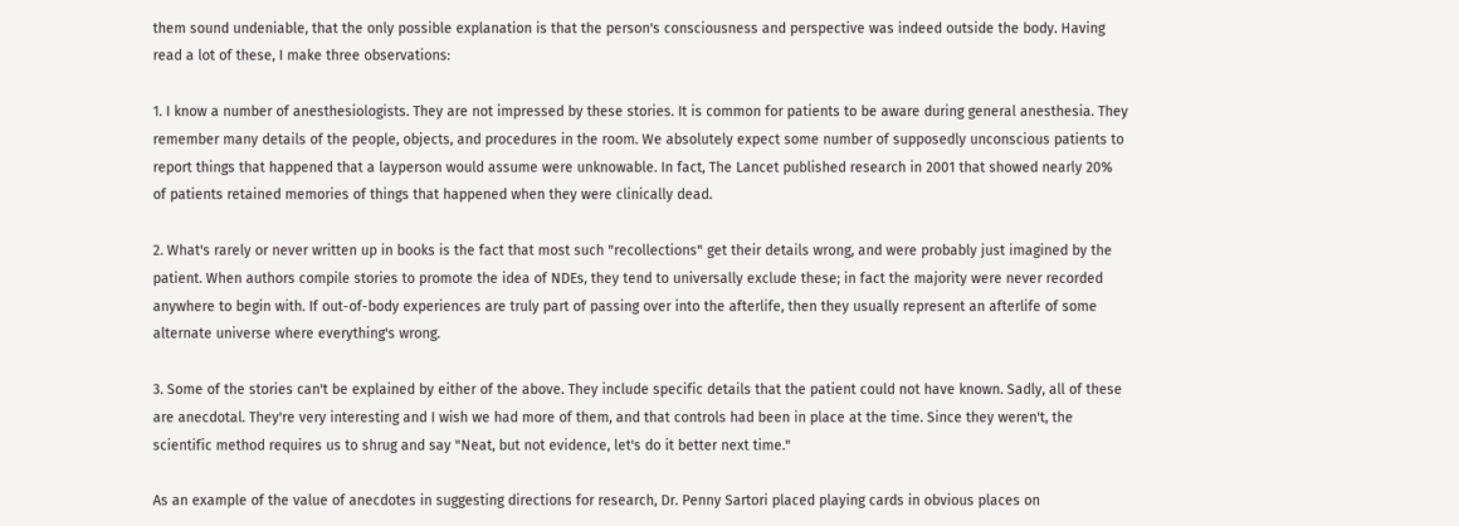them sound undeniable, that the only possible explanation is that the person's consciousness and perspective was indeed outside the body. Having read a lot of these, I make three observations:

1. I know a number of anesthesiologists. They are not impressed by these stories. It is common for patients to be aware during general anesthesia. They remember many details of the people, objects, and procedures in the room. We absolutely expect some number of supposedly unconscious patients to report things that happened that a layperson would assume were unknowable. In fact, The Lancet published research in 2001 that showed nearly 20% of patients retained memories of things that happened when they were clinically dead.

2. What's rarely or never written up in books is the fact that most such "recollections" get their details wrong, and were probably just imagined by the patient. When authors compile stories to promote the idea of NDEs, they tend to universally exclude these; in fact the majority were never recorded anywhere to begin with. If out-of-body experiences are truly part of passing over into the afterlife, then they usually represent an afterlife of some alternate universe where everything's wrong.

3. Some of the stories can't be explained by either of the above. They include specific details that the patient could not have known. Sadly, all of these are anecdotal. They're very interesting and I wish we had more of them, and that controls had been in place at the time. Since they weren't, the scientific method requires us to shrug and say "Neat, but not evidence, let's do it better next time."

As an example of the value of anecdotes in suggesting directions for research, Dr. Penny Sartori placed playing cards in obvious places on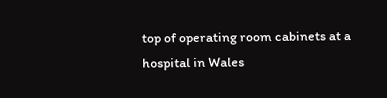top of operating room cabinets at a hospital in Wales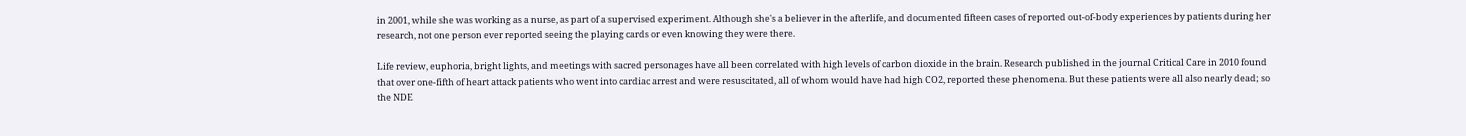in 2001, while she was working as a nurse, as part of a supervised experiment. Although she's a believer in the afterlife, and documented fifteen cases of reported out-of-body experiences by patients during her research, not one person ever reported seeing the playing cards or even knowing they were there.

Life review, euphoria, bright lights, and meetings with sacred personages have all been correlated with high levels of carbon dioxide in the brain. Research published in the journal Critical Care in 2010 found that over one-fifth of heart attack patients who went into cardiac arrest and were resuscitated, all of whom would have had high CO2, reported these phenomena. But these patients were all also nearly dead; so the NDE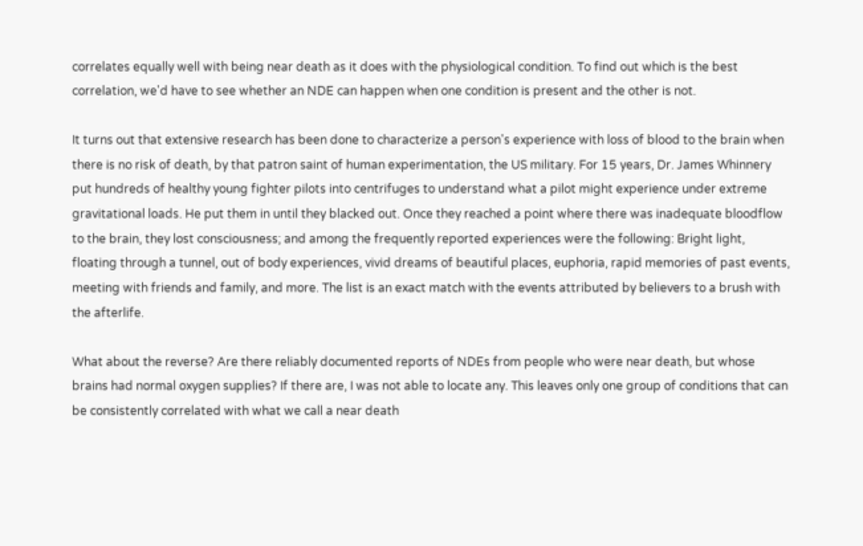correlates equally well with being near death as it does with the physiological condition. To find out which is the best correlation, we'd have to see whether an NDE can happen when one condition is present and the other is not.

It turns out that extensive research has been done to characterize a person's experience with loss of blood to the brain when there is no risk of death, by that patron saint of human experimentation, the US military. For 15 years, Dr. James Whinnery put hundreds of healthy young fighter pilots into centrifuges to understand what a pilot might experience under extreme gravitational loads. He put them in until they blacked out. Once they reached a point where there was inadequate bloodflow to the brain, they lost consciousness; and among the frequently reported experiences were the following: Bright light, floating through a tunnel, out of body experiences, vivid dreams of beautiful places, euphoria, rapid memories of past events, meeting with friends and family, and more. The list is an exact match with the events attributed by believers to a brush with the afterlife.

What about the reverse? Are there reliably documented reports of NDEs from people who were near death, but whose brains had normal oxygen supplies? If there are, I was not able to locate any. This leaves only one group of conditions that can be consistently correlated with what we call a near death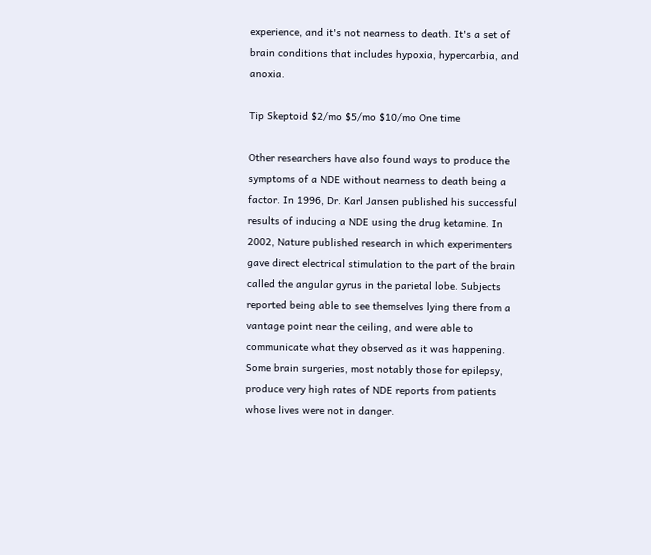experience, and it's not nearness to death. It's a set of brain conditions that includes hypoxia, hypercarbia, and anoxia.

Tip Skeptoid $2/mo $5/mo $10/mo One time

Other researchers have also found ways to produce the symptoms of a NDE without nearness to death being a factor. In 1996, Dr. Karl Jansen published his successful results of inducing a NDE using the drug ketamine. In 2002, Nature published research in which experimenters gave direct electrical stimulation to the part of the brain called the angular gyrus in the parietal lobe. Subjects reported being able to see themselves lying there from a vantage point near the ceiling, and were able to communicate what they observed as it was happening. Some brain surgeries, most notably those for epilepsy, produce very high rates of NDE reports from patients whose lives were not in danger.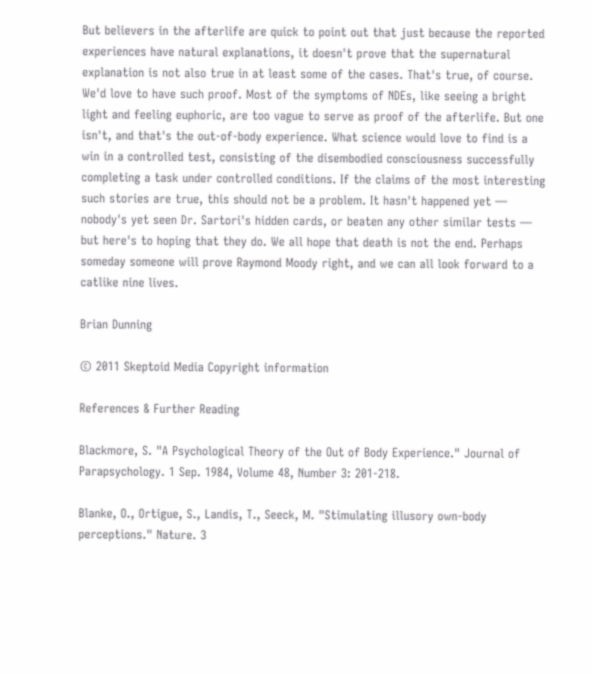But believers in the afterlife are quick to point out that just because the reported experiences have natural explanations, it doesn't prove that the supernatural explanation is not also true in at least some of the cases. That's true, of course. We'd love to have such proof. Most of the symptoms of NDEs, like seeing a bright light and feeling euphoric, are too vague to serve as proof of the afterlife. But one isn't, and that's the out-of-body experience. What science would love to find is a win in a controlled test, consisting of the disembodied consciousness successfully completing a task under controlled conditions. If the claims of the most interesting such stories are true, this should not be a problem. It hasn't happened yet — nobody's yet seen Dr. Sartori's hidden cards, or beaten any other similar tests — but here's to hoping that they do. We all hope that death is not the end. Perhaps someday someone will prove Raymond Moody right, and we can all look forward to a catlike nine lives.

Brian Dunning

© 2011 Skeptoid Media Copyright information

References & Further Reading

Blackmore, S. "A Psychological Theory of the Out of Body Experience." Journal of Parapsychology. 1 Sep. 1984, Volume 48, Number 3: 201-218.

Blanke, O., Ortigue, S., Landis, T., Seeck, M. "Stimulating illusory own-body perceptions." Nature. 3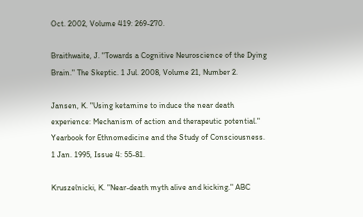Oct. 2002, Volume 419: 269-270.

Braithwaite, J. "Towards a Cognitive Neuroscience of the Dying Brain." The Skeptic. 1 Jul. 2008, Volume 21, Number 2.

Jansen, K. "Using ketamine to induce the near death experience: Mechanism of action and therapeutic potential." Yearbook for Ethnomedicine and the Study of Consciousness. 1 Jan. 1995, Issue 4: 55-81.

Kruszelnicki, K. "Near-death myth alive and kicking." ABC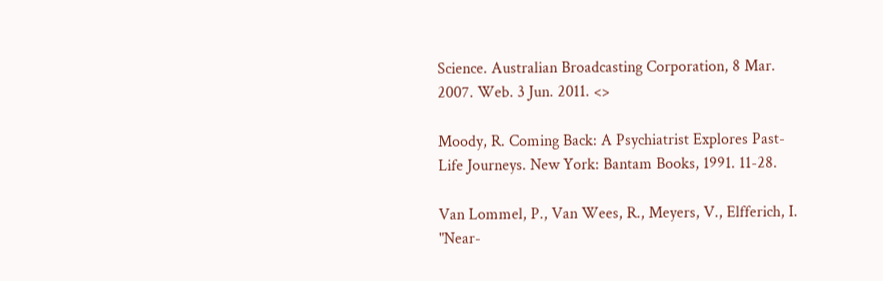Science. Australian Broadcasting Corporation, 8 Mar. 2007. Web. 3 Jun. 2011. <>

Moody, R. Coming Back: A Psychiatrist Explores Past-Life Journeys. New York: Bantam Books, 1991. 11-28.

Van Lommel, P., Van Wees, R., Meyers, V., Elfferich, I. "Near-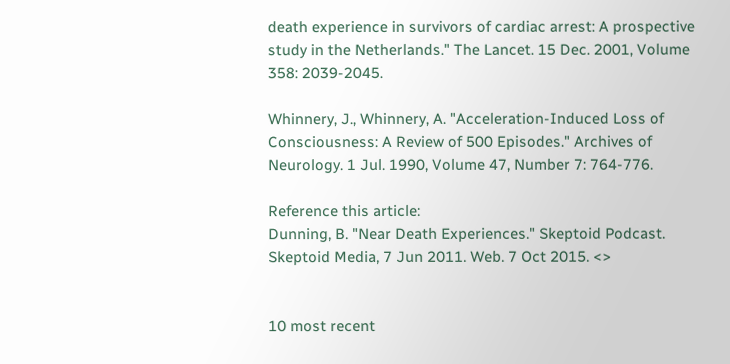death experience in survivors of cardiac arrest: A prospective study in the Netherlands." The Lancet. 15 Dec. 2001, Volume 358: 2039-2045.

Whinnery, J., Whinnery, A. "Acceleration-Induced Loss of Consciousness: A Review of 500 Episodes." Archives of Neurology. 1 Jul. 1990, Volume 47, Number 7: 764-776.

Reference this article:
Dunning, B. "Near Death Experiences." Skeptoid Podcast. Skeptoid Media, 7 Jun 2011. Web. 7 Oct 2015. <>


10 most recent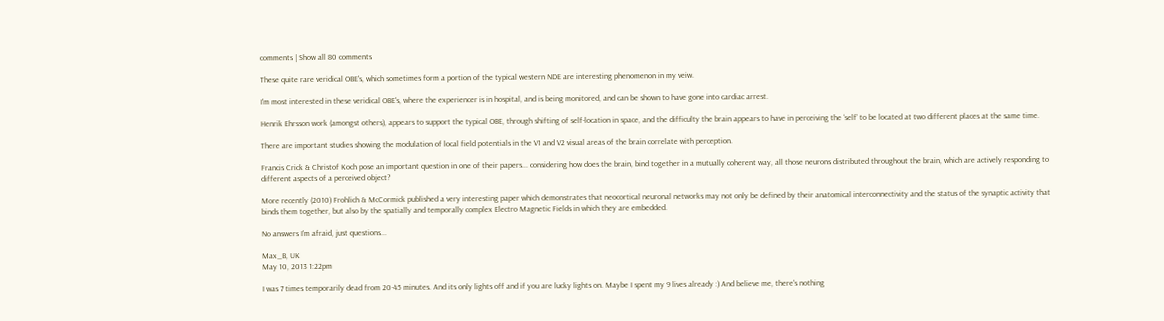comments | Show all 80 comments

These quite rare veridical OBE's, which sometimes form a portion of the typical western NDE are interesting phenomenon in my veiw.

I'm most interested in these veridical OBE's, where the experiencer is in hospital, and is being monitored, and can be shown to have gone into cardiac arrest.

Henrik Ehrsson work (amongst others), appears to support the typical OBE, through shifting of self-location in space, and the difficulty the brain appears to have in perceiving the ‘self’ to be located at two different places at the same time.

There are important studies showing the modulation of local field potentials in the V1 and V2 visual areas of the brain correlate with perception.

Francis Crick & Christof Koch pose an important question in one of their papers... considering how does the brain, bind together in a mutually coherent way, all those neurons distributed throughout the brain, which are actively responding to different aspects of a perceived object?

More recently (2010) Frohlich & McCormick published a very interesting paper which demonstrates that neocortical neuronal networks may not only be defined by their anatomical interconnectivity and the status of the synaptic activity that binds them together, but also by the spatially and temporally complex Electro Magnetic Fields in which they are embedded.

No answers I'm afraid, just questions...

Max_B, UK
May 10, 2013 1:22pm

I was 7 times temporarily dead from 20-45 minutes. And its only lights off and if you are lucky lights on. Maybe I spent my 9 lives already :) And believe me, there's nothing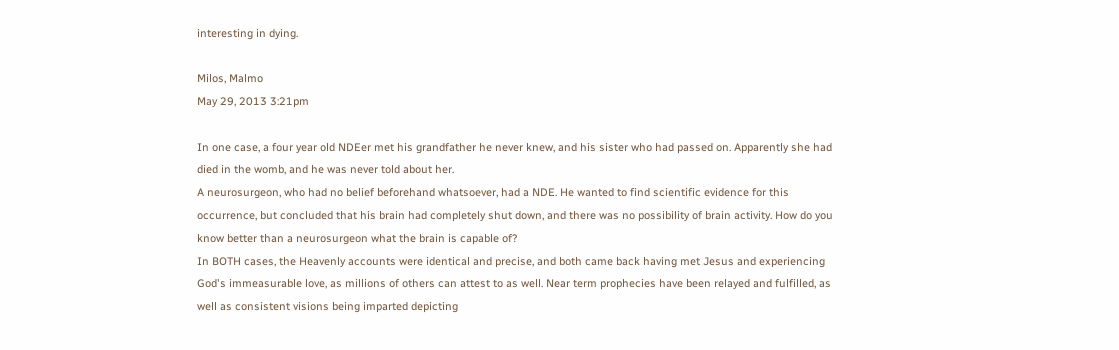interesting in dying.

Milos, Malmo
May 29, 2013 3:21pm

In one case, a four year old NDEer met his grandfather he never knew, and his sister who had passed on. Apparently she had died in the womb, and he was never told about her.
A neurosurgeon, who had no belief beforehand whatsoever, had a NDE. He wanted to find scientific evidence for this occurrence, but concluded that his brain had completely shut down, and there was no possibility of brain activity. How do you know better than a neurosurgeon what the brain is capable of?
In BOTH cases, the Heavenly accounts were identical and precise, and both came back having met Jesus and experiencing God's immeasurable love, as millions of others can attest to as well. Near term prophecies have been relayed and fulfilled, as well as consistent visions being imparted depicting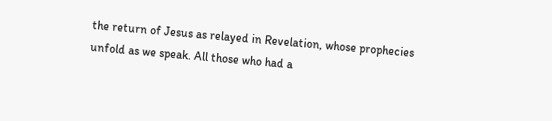the return of Jesus as relayed in Revelation, whose prophecies unfold as we speak. All those who had a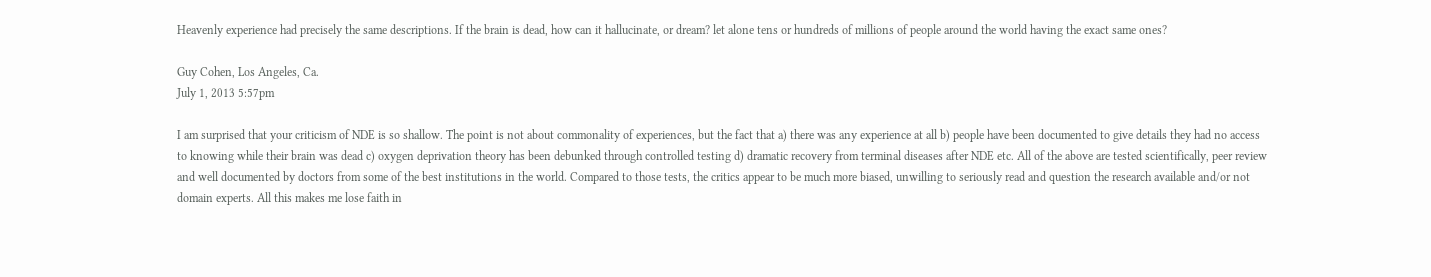Heavenly experience had precisely the same descriptions. If the brain is dead, how can it hallucinate, or dream? let alone tens or hundreds of millions of people around the world having the exact same ones?

Guy Cohen, Los Angeles, Ca.
July 1, 2013 5:57pm

I am surprised that your criticism of NDE is so shallow. The point is not about commonality of experiences, but the fact that a) there was any experience at all b) people have been documented to give details they had no access to knowing while their brain was dead c) oxygen deprivation theory has been debunked through controlled testing d) dramatic recovery from terminal diseases after NDE etc. All of the above are tested scientifically, peer review and well documented by doctors from some of the best institutions in the world. Compared to those tests, the critics appear to be much more biased, unwilling to seriously read and question the research available and/or not domain experts. All this makes me lose faith in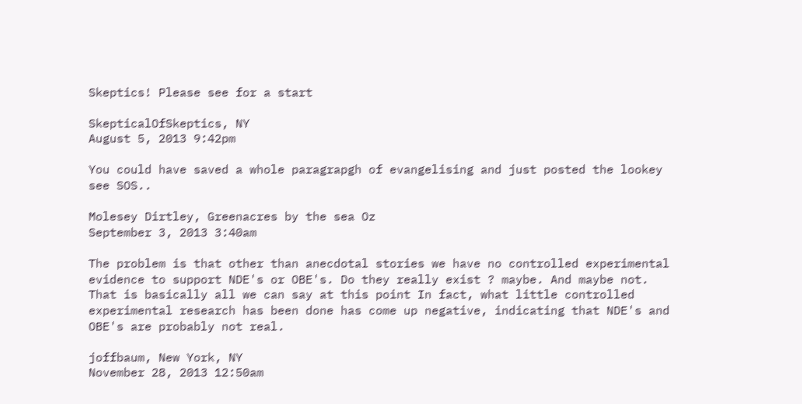Skeptics! Please see for a start

SkepticalOfSkeptics, NY
August 5, 2013 9:42pm

You could have saved a whole paragrapgh of evangelising and just posted the lookey see SOS..

Molesey Dirtley, Greenacres by the sea Oz
September 3, 2013 3:40am

The problem is that other than anecdotal stories we have no controlled experimental evidence to support NDE's or OBE's. Do they really exist ? maybe. And maybe not. That is basically all we can say at this point In fact, what little controlled experimental research has been done has come up negative, indicating that NDE's and OBE's are probably not real.

joffbaum, New York, NY
November 28, 2013 12:50am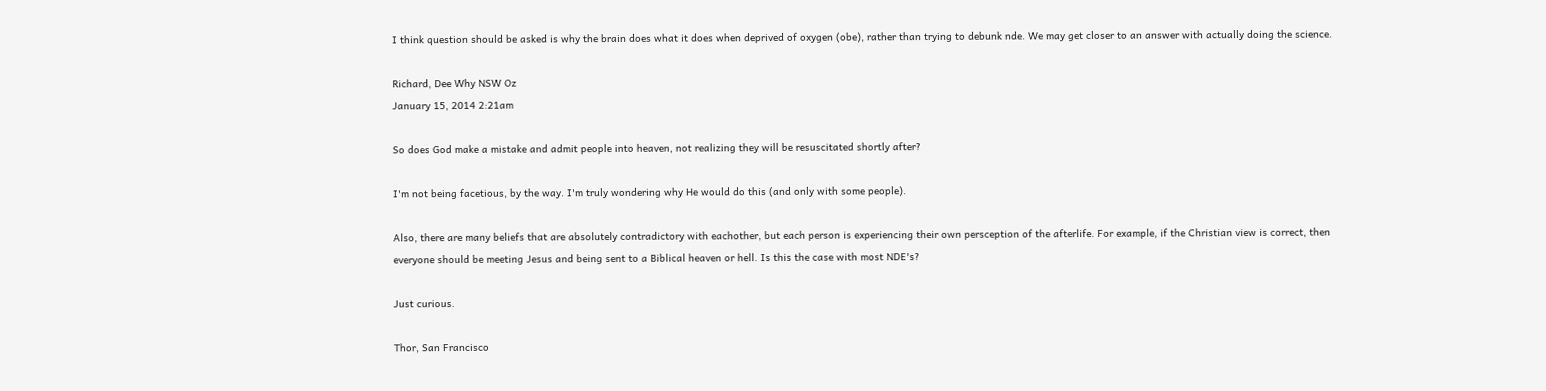I think question should be asked is why the brain does what it does when deprived of oxygen (obe), rather than trying to debunk nde. We may get closer to an answer with actually doing the science.

Richard, Dee Why NSW Oz
January 15, 2014 2:21am

So does God make a mistake and admit people into heaven, not realizing they will be resuscitated shortly after?

I'm not being facetious, by the way. I'm truly wondering why He would do this (and only with some people).

Also, there are many beliefs that are absolutely contradictory with eachother, but each person is experiencing their own persception of the afterlife. For example, if the Christian view is correct, then everyone should be meeting Jesus and being sent to a Biblical heaven or hell. Is this the case with most NDE's?

Just curious.

Thor, San Francisco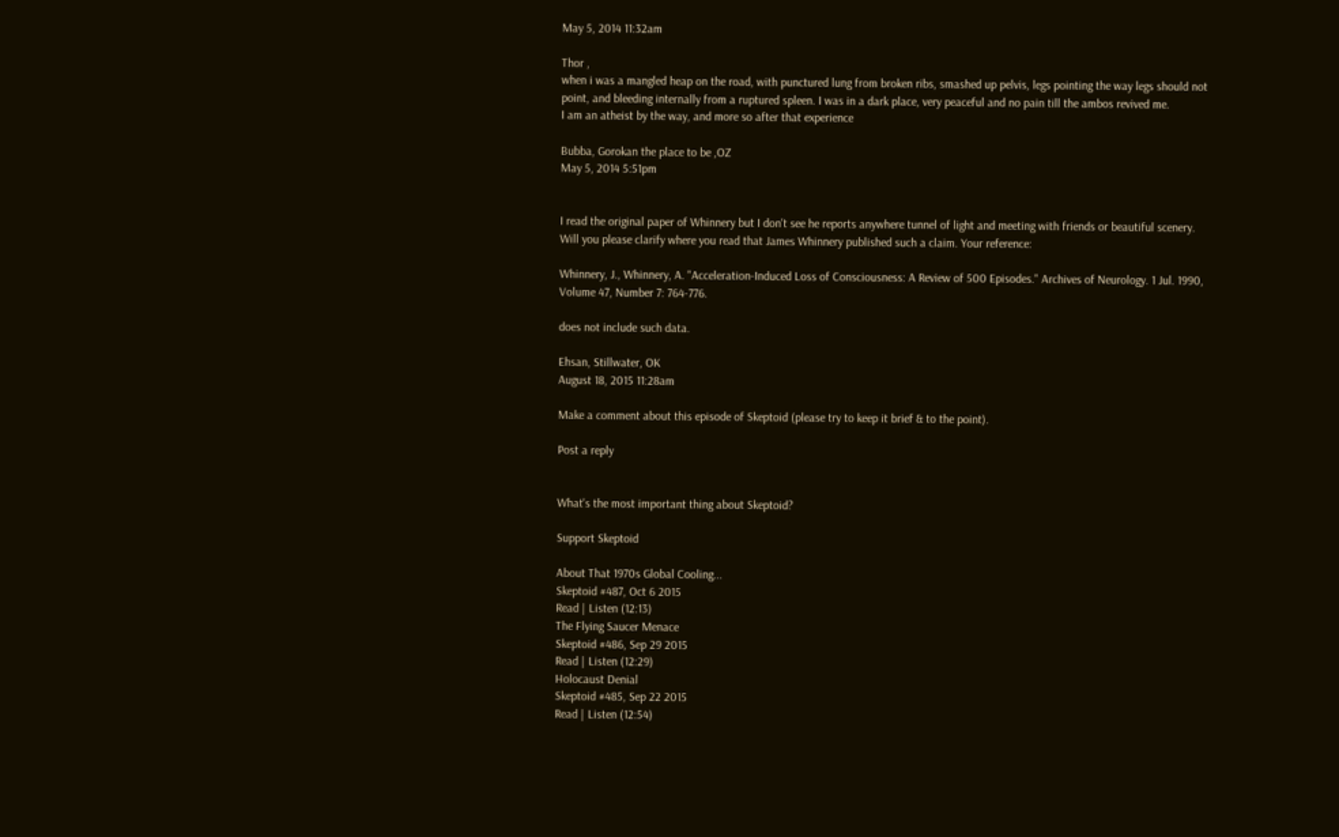May 5, 2014 11:32am

Thor ,
when i was a mangled heap on the road, with punctured lung from broken ribs, smashed up pelvis, legs pointing the way legs should not point, and bleeding internally from a ruptured spleen. I was in a dark place, very peaceful and no pain till the ambos revived me.
I am an atheist by the way, and more so after that experience

Bubba, Gorokan the place to be ,OZ
May 5, 2014 5:51pm


I read the original paper of Whinnery but I don't see he reports anywhere tunnel of light and meeting with friends or beautiful scenery. Will you please clarify where you read that James Whinnery published such a claim. Your reference:

Whinnery, J., Whinnery, A. "Acceleration-Induced Loss of Consciousness: A Review of 500 Episodes." Archives of Neurology. 1 Jul. 1990, Volume 47, Number 7: 764-776.

does not include such data.

Ehsan, Stillwater, OK
August 18, 2015 11:28am

Make a comment about this episode of Skeptoid (please try to keep it brief & to the point).

Post a reply


What's the most important thing about Skeptoid?

Support Skeptoid

About That 1970s Global Cooling...
Skeptoid #487, Oct 6 2015
Read | Listen (12:13)
The Flying Saucer Menace
Skeptoid #486, Sep 29 2015
Read | Listen (12:29)
Holocaust Denial
Skeptoid #485, Sep 22 2015
Read | Listen (12:54)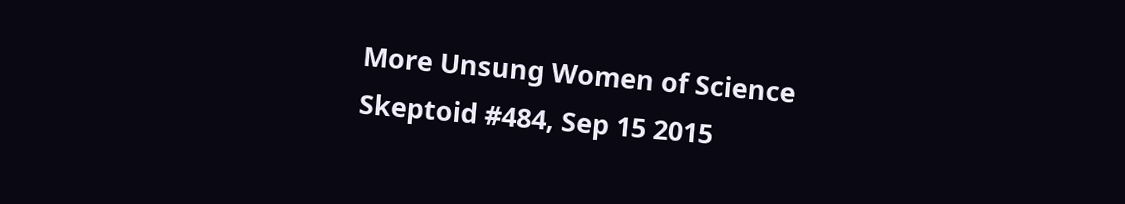More Unsung Women of Science
Skeptoid #484, Sep 15 2015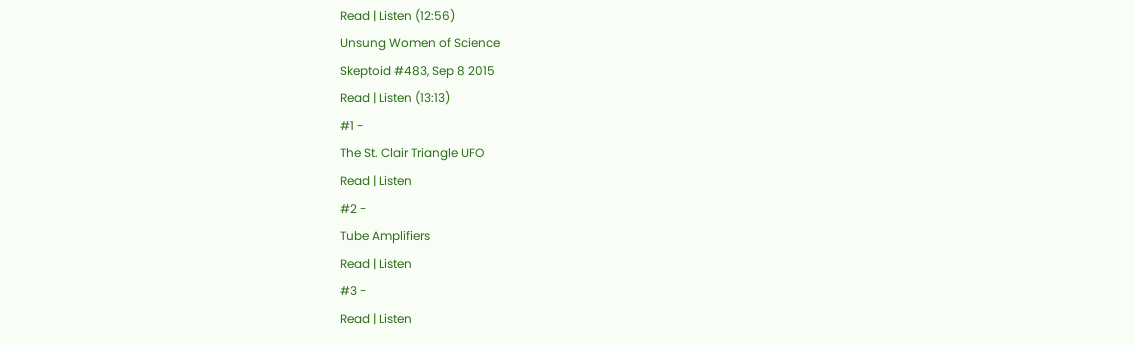Read | Listen (12:56)
Unsung Women of Science
Skeptoid #483, Sep 8 2015
Read | Listen (13:13)
#1 -
The St. Clair Triangle UFO
Read | Listen
#2 -
Tube Amplifiers
Read | Listen
#3 -
Read | Listen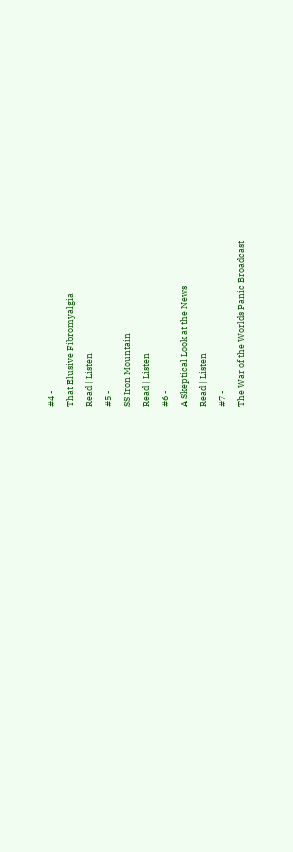#4 -
That Elusive Fibromyalgia
Read | Listen
#5 -
SS Iron Mountain
Read | Listen
#6 -
A Skeptical Look at the News
Read | Listen
#7 -
The War of the Worlds Panic Broadcast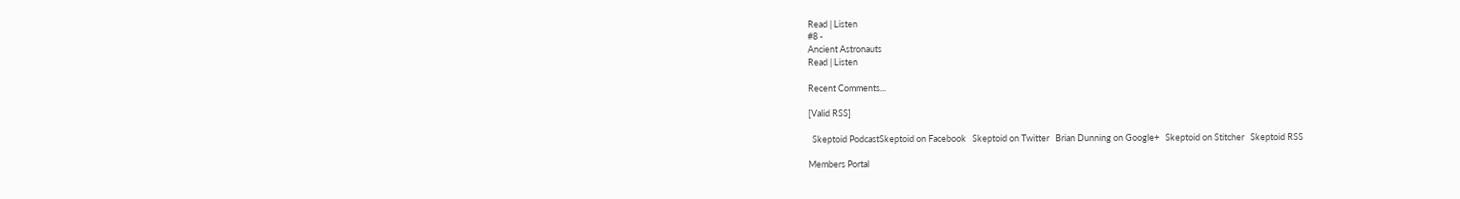Read | Listen
#8 -
Ancient Astronauts
Read | Listen

Recent Comments...

[Valid RSS]

  Skeptoid PodcastSkeptoid on Facebook   Skeptoid on Twitter   Brian Dunning on Google+   Skeptoid on Stitcher   Skeptoid RSS

Members Portal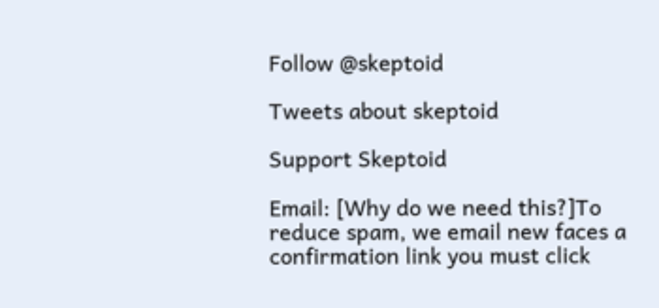Follow @skeptoid

Tweets about skeptoid

Support Skeptoid

Email: [Why do we need this?]To reduce spam, we email new faces a confirmation link you must click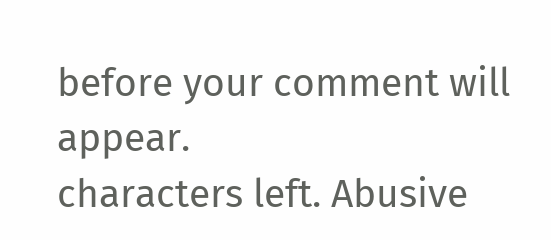before your comment will appear.
characters left. Abusive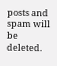posts and spam will be deleted.